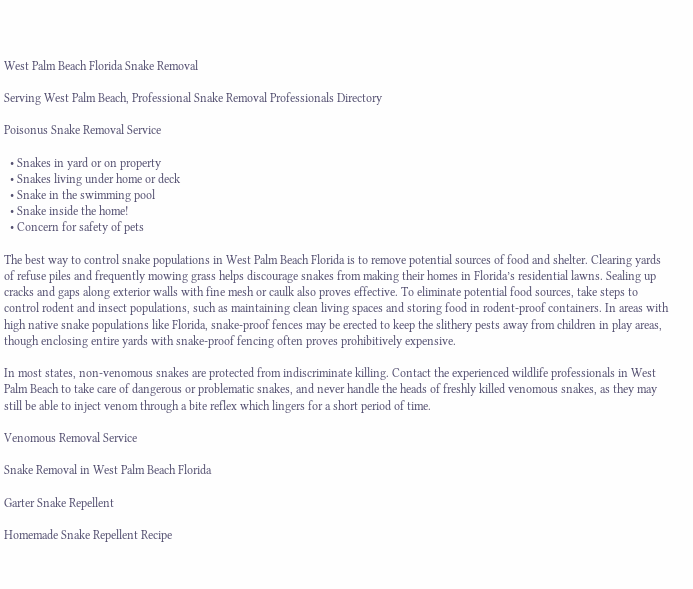West Palm Beach Florida Snake Removal

Serving West Palm Beach, Professional Snake Removal Professionals Directory

Poisonus Snake Removal Service

  • Snakes in yard or on property
  • Snakes living under home or deck
  • Snake in the swimming pool
  • Snake inside the home!
  • Concern for safety of pets

The best way to control snake populations in West Palm Beach Florida is to remove potential sources of food and shelter. Clearing yards of refuse piles and frequently mowing grass helps discourage snakes from making their homes in Florida’s residential lawns. Sealing up cracks and gaps along exterior walls with fine mesh or caulk also proves effective. To eliminate potential food sources, take steps to control rodent and insect populations, such as maintaining clean living spaces and storing food in rodent-proof containers. In areas with high native snake populations like Florida, snake-proof fences may be erected to keep the slithery pests away from children in play areas, though enclosing entire yards with snake-proof fencing often proves prohibitively expensive.

In most states, non-venomous snakes are protected from indiscriminate killing. Contact the experienced wildlife professionals in West Palm Beach to take care of dangerous or problematic snakes, and never handle the heads of freshly killed venomous snakes, as they may still be able to inject venom through a bite reflex which lingers for a short period of time.

Venomous Removal Service

Snake Removal in West Palm Beach Florida

Garter Snake Repellent

Homemade Snake Repellent Recipe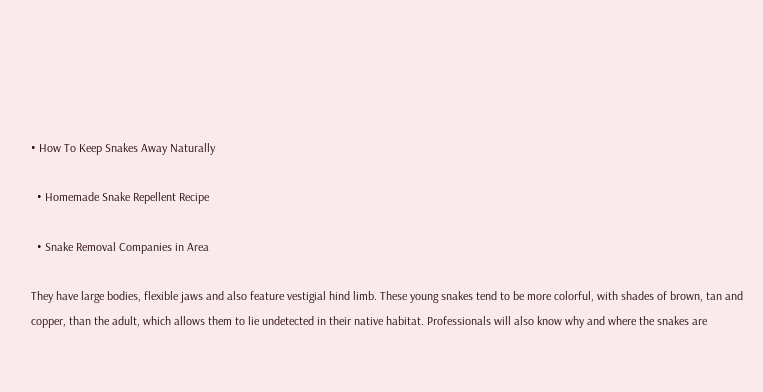• How To Keep Snakes Away Naturally

  • Homemade Snake Repellent Recipe

  • Snake Removal Companies in Area

They have large bodies, flexible jaws and also feature vestigial hind limb. These young snakes tend to be more colorful, with shades of brown, tan and copper, than the adult, which allows them to lie undetected in their native habitat. Professionals will also know why and where the snakes are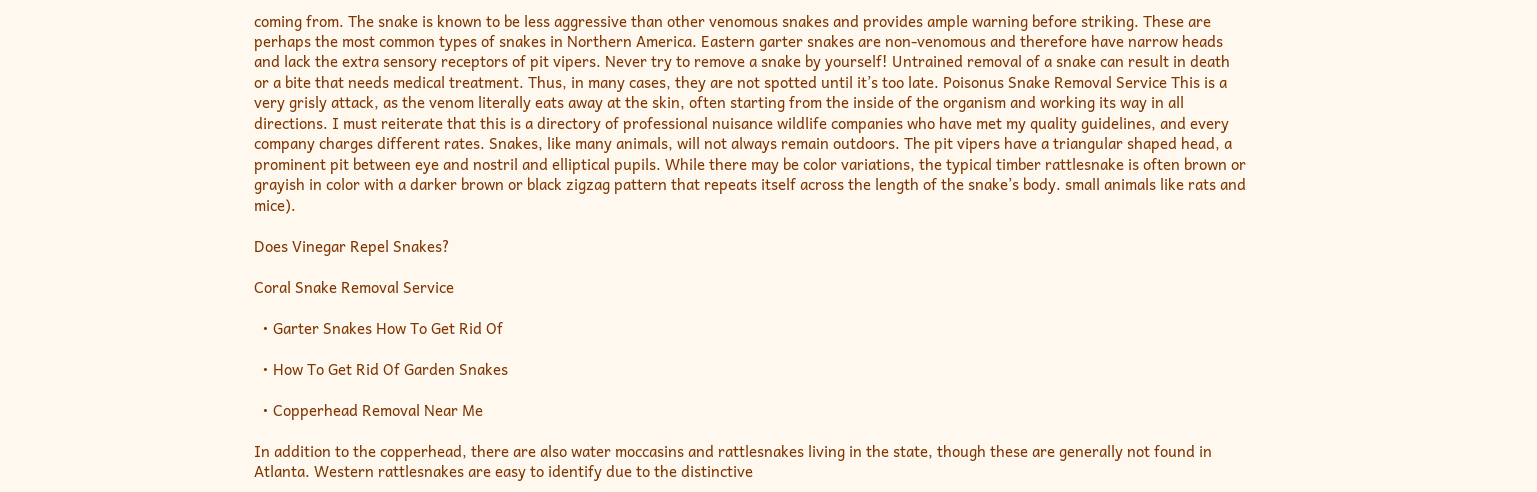coming from. The snake is known to be less aggressive than other venomous snakes and provides ample warning before striking. These are perhaps the most common types of snakes in Northern America. Eastern garter snakes are non-venomous and therefore have narrow heads and lack the extra sensory receptors of pit vipers. Never try to remove a snake by yourself! Untrained removal of a snake can result in death or a bite that needs medical treatment. Thus, in many cases, they are not spotted until it’s too late. Poisonus Snake Removal Service This is a very grisly attack, as the venom literally eats away at the skin, often starting from the inside of the organism and working its way in all directions. I must reiterate that this is a directory of professional nuisance wildlife companies who have met my quality guidelines, and every company charges different rates. Snakes, like many animals, will not always remain outdoors. The pit vipers have a triangular shaped head, a prominent pit between eye and nostril and elliptical pupils. While there may be color variations, the typical timber rattlesnake is often brown or grayish in color with a darker brown or black zigzag pattern that repeats itself across the length of the snake’s body. small animals like rats and mice).

Does Vinegar Repel Snakes?

Coral Snake Removal Service

  • Garter Snakes How To Get Rid Of

  • How To Get Rid Of Garden Snakes

  • Copperhead Removal Near Me

In addition to the copperhead, there are also water moccasins and rattlesnakes living in the state, though these are generally not found in Atlanta. Western rattlesnakes are easy to identify due to the distinctive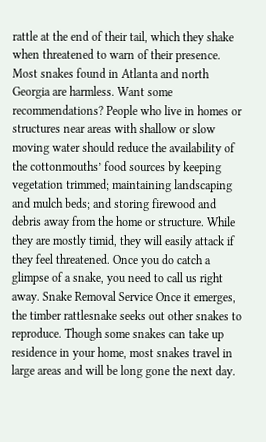rattle at the end of their tail, which they shake when threatened to warn of their presence. Most snakes found in Atlanta and north Georgia are harmless. Want some recommendations? People who live in homes or structures near areas with shallow or slow moving water should reduce the availability of the cottonmouths’ food sources by keeping vegetation trimmed; maintaining landscaping and mulch beds; and storing firewood and debris away from the home or structure. While they are mostly timid, they will easily attack if they feel threatened. Once you do catch a glimpse of a snake, you need to call us right away. Snake Removal Service Once it emerges, the timber rattlesnake seeks out other snakes to reproduce. Though some snakes can take up residence in your home, most snakes travel in large areas and will be long gone the next day.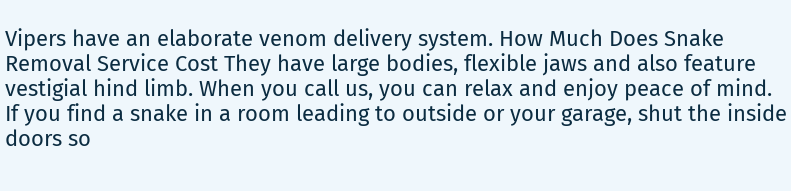Vipers have an elaborate venom delivery system. How Much Does Snake Removal Service Cost They have large bodies, flexible jaws and also feature vestigial hind limb. When you call us, you can relax and enjoy peace of mind. If you find a snake in a room leading to outside or your garage, shut the inside doors so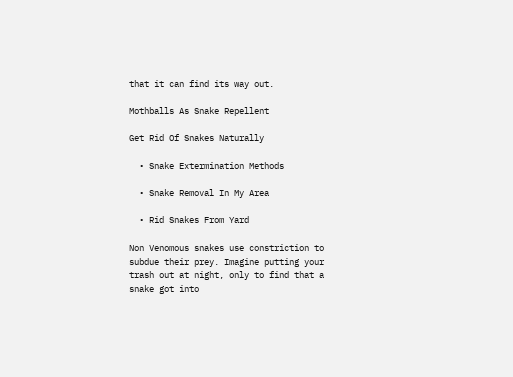that it can find its way out.

Mothballs As Snake Repellent

Get Rid Of Snakes Naturally

  • Snake Extermination Methods

  • Snake Removal In My Area

  • Rid Snakes From Yard

Non Venomous snakes use constriction to subdue their prey. Imagine putting your trash out at night, only to find that a snake got into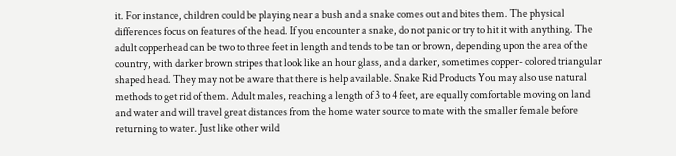it. For instance, children could be playing near a bush and a snake comes out and bites them. The physical differences focus on features of the head. If you encounter a snake, do not panic or try to hit it with anything. The adult copperhead can be two to three feet in length and tends to be tan or brown, depending upon the area of the country, with darker brown stripes that look like an hour glass, and a darker, sometimes copper- colored triangular shaped head. They may not be aware that there is help available. Snake Rid Products You may also use natural methods to get rid of them. Adult males, reaching a length of 3 to 4 feet, are equally comfortable moving on land and water and will travel great distances from the home water source to mate with the smaller female before returning to water. Just like other wild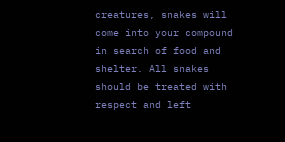creatures, snakes will come into your compound in search of food and shelter. All snakes should be treated with respect and left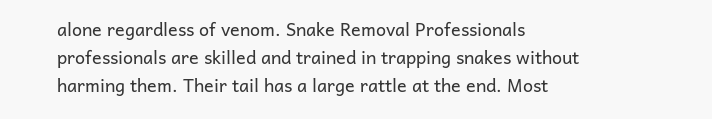alone regardless of venom. Snake Removal Professionals professionals are skilled and trained in trapping snakes without harming them. Their tail has a large rattle at the end. Most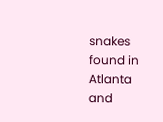snakes found in Atlanta and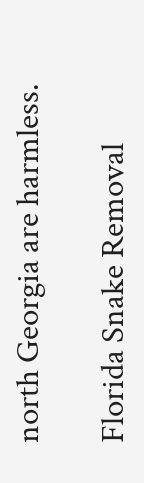north Georgia are harmless.

Florida Snake Removal